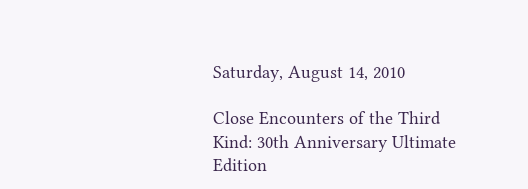Saturday, August 14, 2010

Close Encounters of the Third Kind: 30th Anniversary Ultimate Edition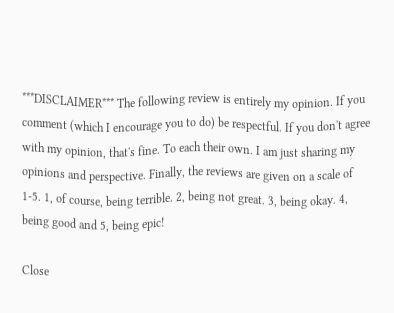***DISCLAIMER*** The following review is entirely my opinion. If you comment (which I encourage you to do) be respectful. If you don't agree with my opinion, that's fine. To each their own. I am just sharing my opinions and perspective. Finally, the reviews are given on a scale of 1-5. 1, of course, being terrible. 2, being not great. 3, being okay. 4, being good and 5, being epic!

Close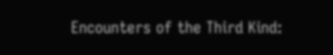Encounters of the Third Kind: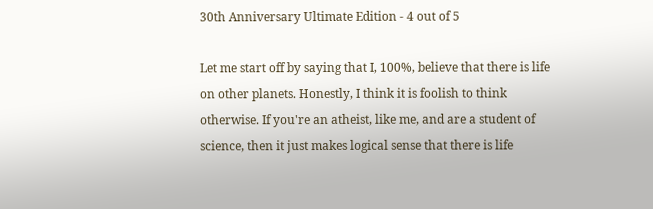30th Anniversary Ultimate Edition - 4 out of 5

Let me start off by saying that I, 100%, believe that there is life on other planets. Honestly, I think it is foolish to think otherwise. If you're an atheist, like me, and are a student of science, then it just makes logical sense that there is life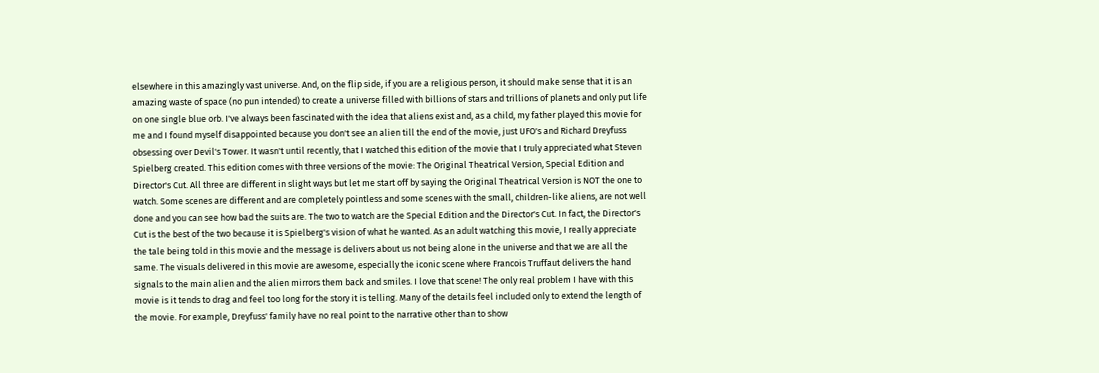elsewhere in this amazingly vast universe. And, on the flip side, if you are a religious person, it should make sense that it is an amazing waste of space (no pun intended) to create a universe filled with billions of stars and trillions of planets and only put life on one single blue orb. I've always been fascinated with the idea that aliens exist and, as a child, my father played this movie for me and I found myself disappointed because you don't see an alien till the end of the movie, just UFO's and Richard Dreyfuss obsessing over Devil's Tower. It wasn't until recently, that I watched this edition of the movie that I truly appreciated what Steven Spielberg created. This edition comes with three versions of the movie: The Original Theatrical Version, Special Edition and Director's Cut. All three are different in slight ways but let me start off by saying the Original Theatrical Version is NOT the one to watch. Some scenes are different and are completely pointless and some scenes with the small, children-like aliens, are not well done and you can see how bad the suits are. The two to watch are the Special Edition and the Director's Cut. In fact, the Director's Cut is the best of the two because it is Spielberg's vision of what he wanted. As an adult watching this movie, I really appreciate the tale being told in this movie and the message is delivers about us not being alone in the universe and that we are all the same. The visuals delivered in this movie are awesome, especially the iconic scene where Francois Truffaut delivers the hand signals to the main alien and the alien mirrors them back and smiles. I love that scene! The only real problem I have with this movie is it tends to drag and feel too long for the story it is telling. Many of the details feel included only to extend the length of the movie. For example, Dreyfuss' family have no real point to the narrative other than to show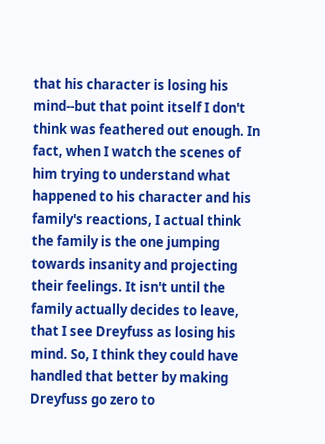that his character is losing his mind--but that point itself I don't think was feathered out enough. In fact, when I watch the scenes of him trying to understand what happened to his character and his family's reactions, I actual think the family is the one jumping towards insanity and projecting their feelings. It isn't until the family actually decides to leave, that I see Dreyfuss as losing his mind. So, I think they could have handled that better by making Dreyfuss go zero to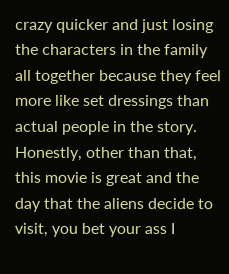crazy quicker and just losing the characters in the family all together because they feel more like set dressings than actual people in the story. Honestly, other than that, this movie is great and the day that the aliens decide to visit, you bet your ass I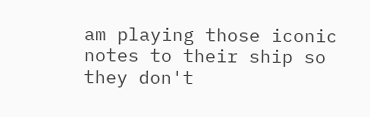am playing those iconic notes to their ship so they don't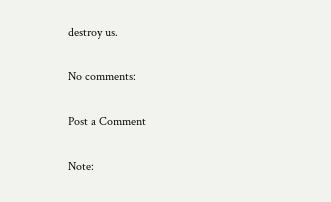destroy us.

No comments:

Post a Comment

Note: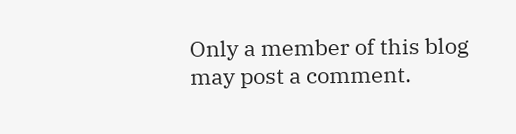Only a member of this blog may post a comment.